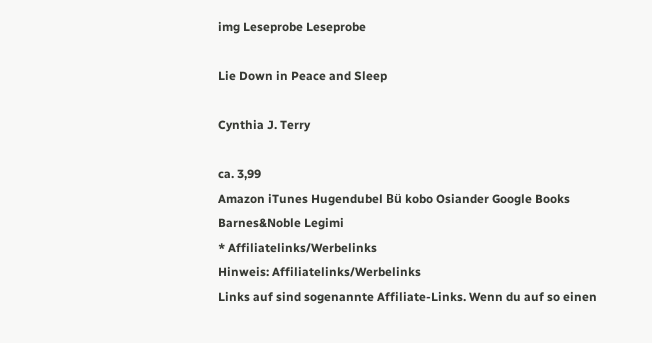img Leseprobe Leseprobe

Lie Down in Peace and Sleep

Cynthia J. Terry

ca. 3,99
Amazon iTunes Hugendubel Bü kobo Osiander Google Books Barnes&Noble Legimi
* Affiliatelinks/Werbelinks
Hinweis: Affiliatelinks/Werbelinks
Links auf sind sogenannte Affiliate-Links. Wenn du auf so einen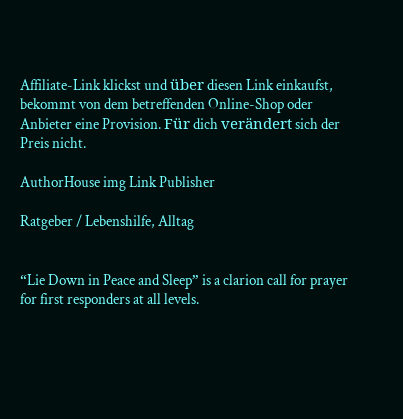Affiliate-Link klickst und über diesen Link einkaufst, bekommt von dem betreffenden Online-Shop oder Anbieter eine Provision. Für dich verändert sich der Preis nicht.

AuthorHouse img Link Publisher

Ratgeber / Lebenshilfe, Alltag


“Lie Down in Peace and Sleep” is a clarion call for prayer for first responders at all levels.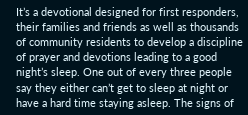It’s a devotional designed for first responders, their families and friends as well as thousands of community residents to develop a discipline of prayer and devotions leading to a good night’s sleep. One out of every three people say they either can’t get to sleep at night or have a hard time staying asleep. The signs of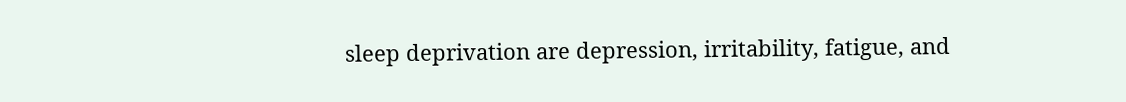sleep deprivation are depression, irritability, fatigue, and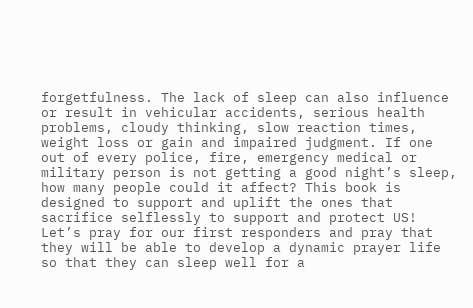forgetfulness. The lack of sleep can also influence or result in vehicular accidents, serious health problems, cloudy thinking, slow reaction times, weight loss or gain and impaired judgment. If one out of every police, fire, emergency medical or military person is not getting a good night’s sleep, how many people could it affect? This book is designed to support and uplift the ones that sacrifice selflessly to support and protect US! Let’s pray for our first responders and pray that they will be able to develop a dynamic prayer life so that they can sleep well for a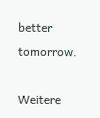better tomorrow.

Weitere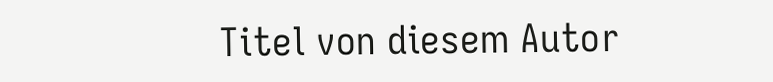Titel von diesem Autor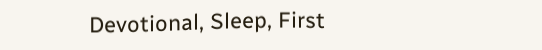Devotional, Sleep, First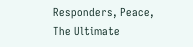Responders, Peace, The Ultimate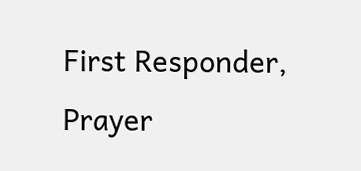First Responder, Prayer